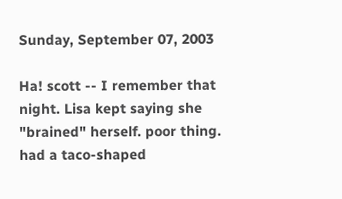Sunday, September 07, 2003

Ha! scott -- I remember that night. Lisa kept saying she "brained" herself. poor thing. had a taco-shaped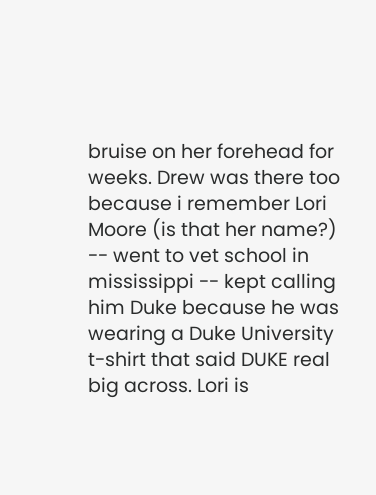bruise on her forehead for weeks. Drew was there too because i remember Lori Moore (is that her name?) -- went to vet school in mississippi -- kept calling him Duke because he was wearing a Duke University t-shirt that said DUKE real big across. Lori is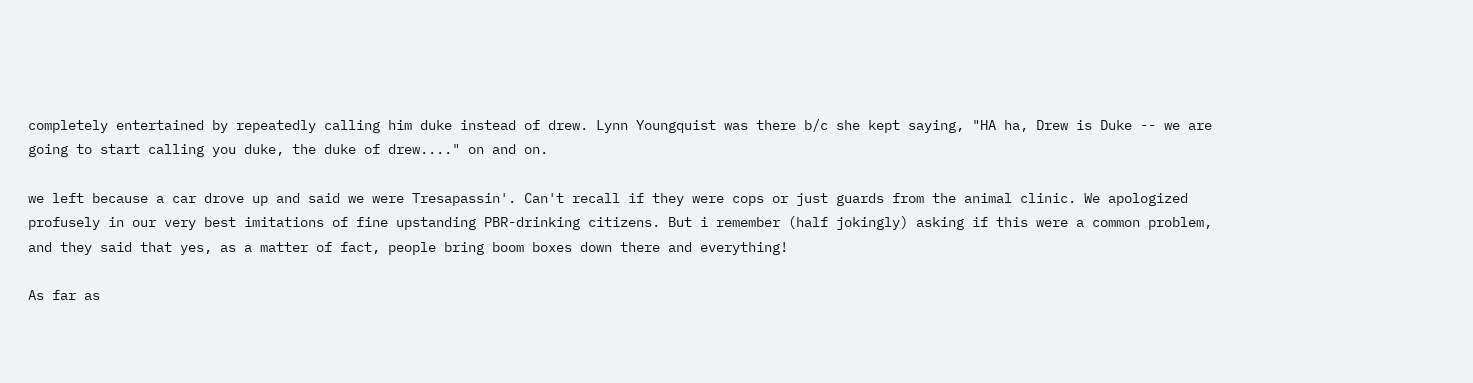completely entertained by repeatedly calling him duke instead of drew. Lynn Youngquist was there b/c she kept saying, "HA ha, Drew is Duke -- we are going to start calling you duke, the duke of drew...." on and on.

we left because a car drove up and said we were Tresapassin'. Can't recall if they were cops or just guards from the animal clinic. We apologized profusely in our very best imitations of fine upstanding PBR-drinking citizens. But i remember (half jokingly) asking if this were a common problem, and they said that yes, as a matter of fact, people bring boom boxes down there and everything!

As far as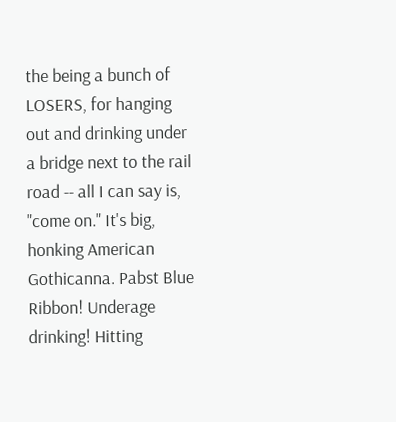the being a bunch of LOSERS, for hanging out and drinking under a bridge next to the rail road -- all I can say is, "come on." It's big, honking American Gothicanna. Pabst Blue Ribbon! Underage drinking! Hitting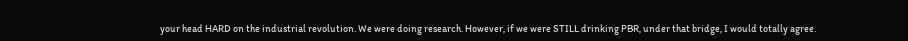your head HARD on the industrial revolution. We were doing research. However, if we were STILL drinking PBR, under that bridge, I would totally agree.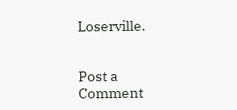Loserville.


Post a Comment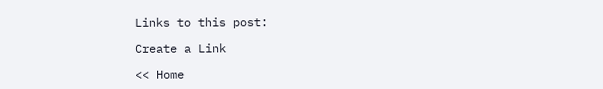Links to this post:

Create a Link

<< Home